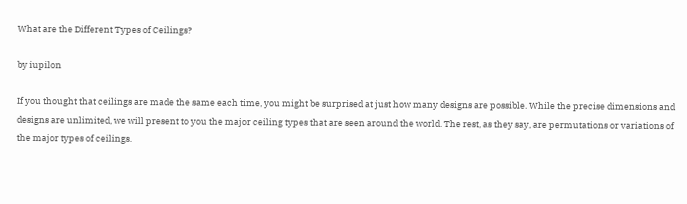What are the Different Types of Ceilings?

by iupilon

If you thought that ceilings are made the same each time, you might be surprised at just how many designs are possible. While the precise dimensions and designs are unlimited, we will present to you the major ceiling types that are seen around the world. The rest, as they say, are permutations or variations of the major types of ceilings.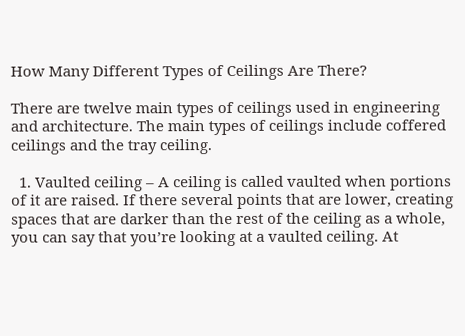How Many Different Types of Ceilings Are There?

There are twelve main types of ceilings used in engineering and architecture. The main types of ceilings include coffered ceilings and the tray ceiling.

  1. Vaulted ceiling – A ceiling is called vaulted when portions of it are raised. If there several points that are lower, creating spaces that are darker than the rest of the ceiling as a whole, you can say that you’re looking at a vaulted ceiling. At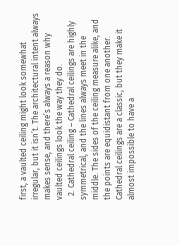first, a vaulted ceiling might look somewhat irregular, but it isn’t. The architectural intent always makes sense, and there’s always a reason why vaulted ceilings look the way they do.
  2. Cathedral ceiling – Cathedral ceilings are highly symmetrical, and the lines always meet in the middle. The sides of the ceiling measure alike, and the points are equidistant from one another. Cathedral ceilings are a classic, but they make it almost impossible to have a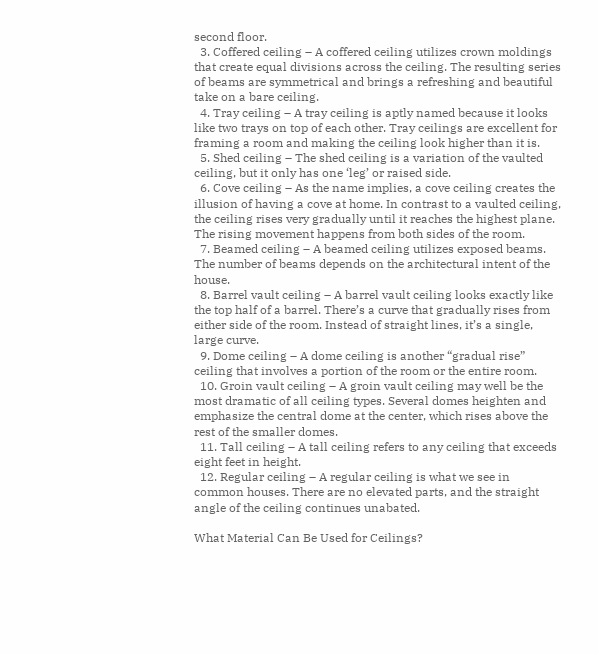second floor.
  3. Coffered ceiling – A coffered ceiling utilizes crown moldings that create equal divisions across the ceiling. The resulting series of beams are symmetrical and brings a refreshing and beautiful take on a bare ceiling.
  4. Tray ceiling – A tray ceiling is aptly named because it looks like two trays on top of each other. Tray ceilings are excellent for framing a room and making the ceiling look higher than it is.
  5. Shed ceiling – The shed ceiling is a variation of the vaulted ceiling, but it only has one ‘leg’ or raised side.
  6. Cove ceiling – As the name implies, a cove ceiling creates the illusion of having a cove at home. In contrast to a vaulted ceiling, the ceiling rises very gradually until it reaches the highest plane. The rising movement happens from both sides of the room.
  7. Beamed ceiling – A beamed ceiling utilizes exposed beams. The number of beams depends on the architectural intent of the house.
  8. Barrel vault ceiling – A barrel vault ceiling looks exactly like the top half of a barrel. There’s a curve that gradually rises from either side of the room. Instead of straight lines, it’s a single, large curve.
  9. Dome ceiling – A dome ceiling is another “gradual rise” ceiling that involves a portion of the room or the entire room.
  10. Groin vault ceiling – A groin vault ceiling may well be the most dramatic of all ceiling types. Several domes heighten and emphasize the central dome at the center, which rises above the rest of the smaller domes.
  11. Tall ceiling – A tall ceiling refers to any ceiling that exceeds eight feet in height.
  12. Regular ceiling – A regular ceiling is what we see in common houses. There are no elevated parts, and the straight angle of the ceiling continues unabated.

What Material Can Be Used for Ceilings?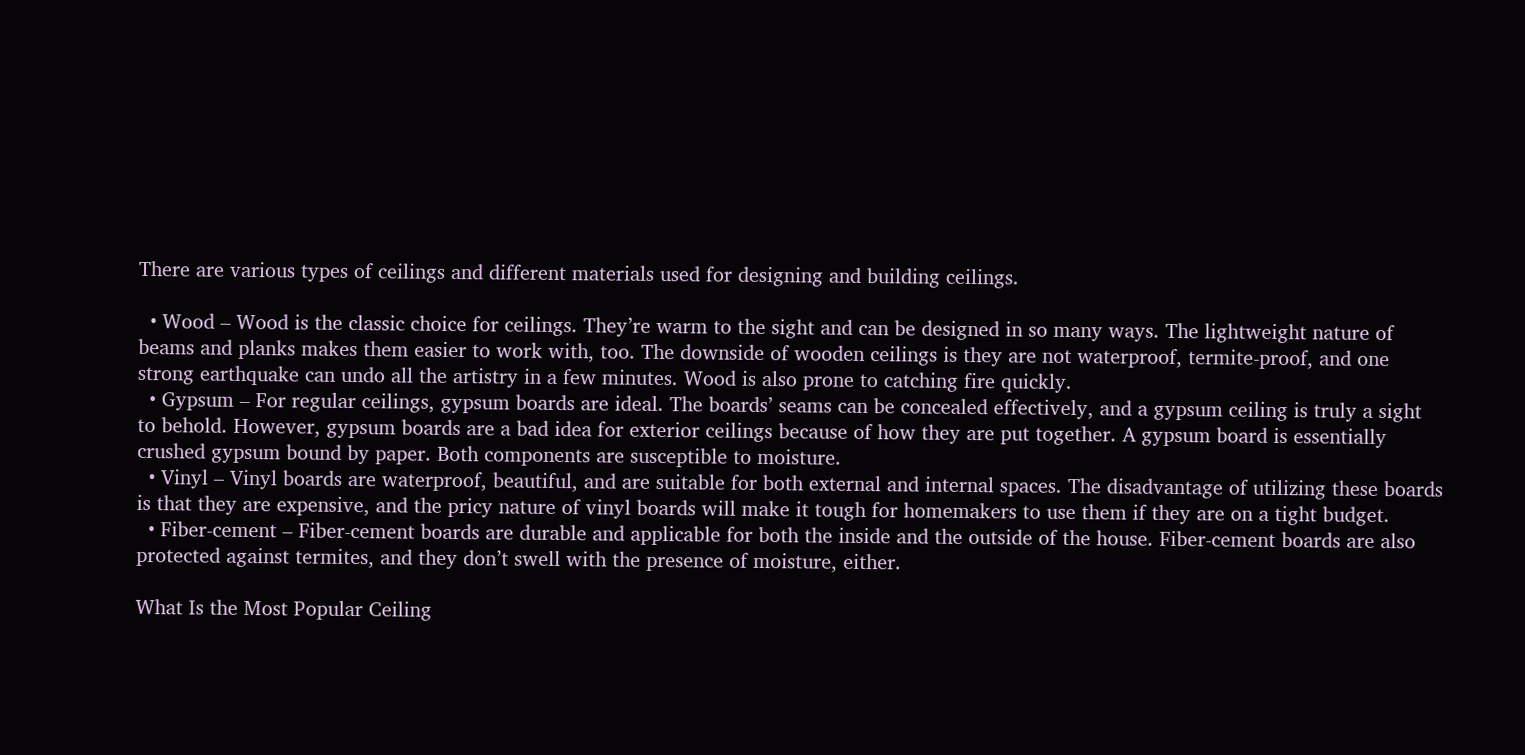There are various types of ceilings and different materials used for designing and building ceilings.

  • Wood – Wood is the classic choice for ceilings. They’re warm to the sight and can be designed in so many ways. The lightweight nature of beams and planks makes them easier to work with, too. The downside of wooden ceilings is they are not waterproof, termite-proof, and one strong earthquake can undo all the artistry in a few minutes. Wood is also prone to catching fire quickly.
  • Gypsum – For regular ceilings, gypsum boards are ideal. The boards’ seams can be concealed effectively, and a gypsum ceiling is truly a sight to behold. However, gypsum boards are a bad idea for exterior ceilings because of how they are put together. A gypsum board is essentially crushed gypsum bound by paper. Both components are susceptible to moisture.
  • Vinyl – Vinyl boards are waterproof, beautiful, and are suitable for both external and internal spaces. The disadvantage of utilizing these boards is that they are expensive, and the pricy nature of vinyl boards will make it tough for homemakers to use them if they are on a tight budget.
  • Fiber-cement – Fiber-cement boards are durable and applicable for both the inside and the outside of the house. Fiber-cement boards are also protected against termites, and they don’t swell with the presence of moisture, either.

What Is the Most Popular Ceiling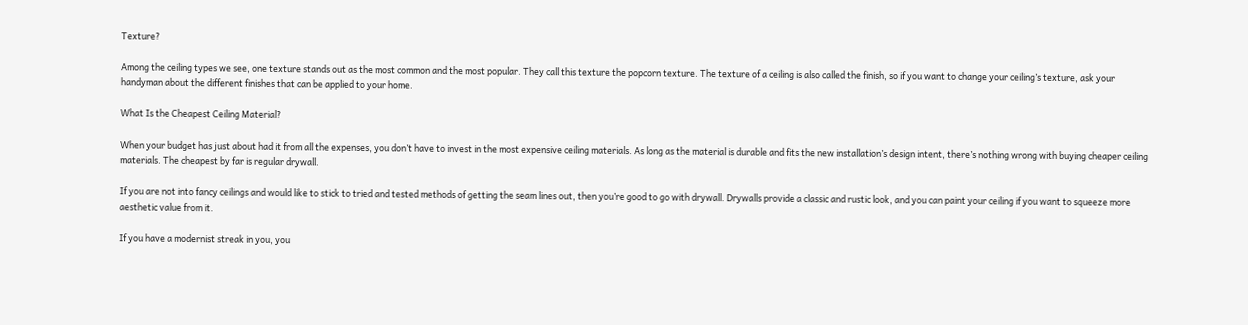Texture?

Among the ceiling types we see, one texture stands out as the most common and the most popular. They call this texture the popcorn texture. The texture of a ceiling is also called the finish, so if you want to change your ceiling’s texture, ask your handyman about the different finishes that can be applied to your home.

What Is the Cheapest Ceiling Material?

When your budget has just about had it from all the expenses, you don’t have to invest in the most expensive ceiling materials. As long as the material is durable and fits the new installation’s design intent, there’s nothing wrong with buying cheaper ceiling materials. The cheapest by far is regular drywall.

If you are not into fancy ceilings and would like to stick to tried and tested methods of getting the seam lines out, then you’re good to go with drywall. Drywalls provide a classic and rustic look, and you can paint your ceiling if you want to squeeze more aesthetic value from it.

If you have a modernist streak in you, you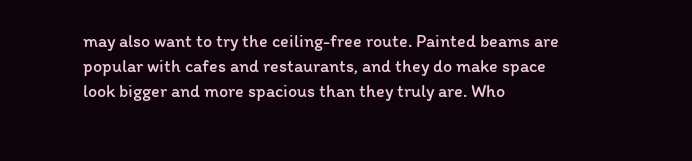may also want to try the ceiling-free route. Painted beams are popular with cafes and restaurants, and they do make space look bigger and more spacious than they truly are. Who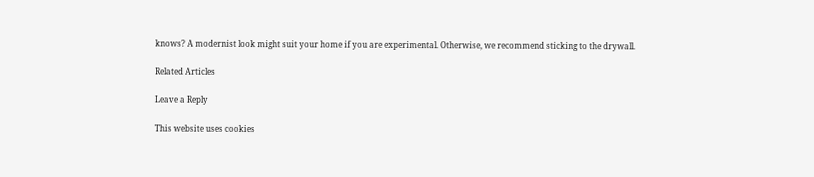knows? A modernist look might suit your home if you are experimental. Otherwise, we recommend sticking to the drywall.

Related Articles

Leave a Reply

This website uses cookies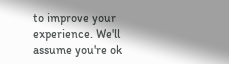to improve your experience. We'll assume you're ok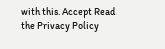with this. Accept Read the Privacy Policy